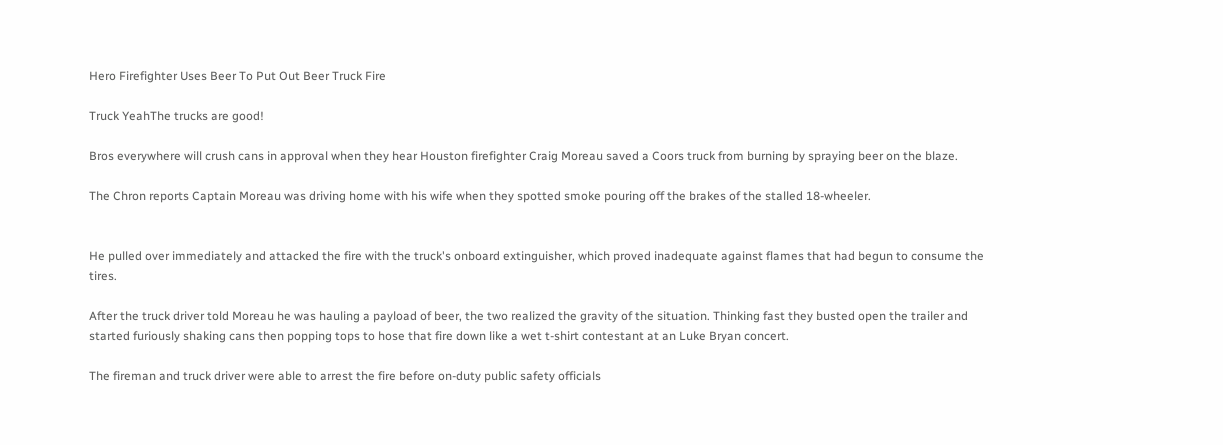Hero Firefighter Uses Beer To Put Out Beer Truck Fire

Truck YeahThe trucks are good!

Bros everywhere will crush cans in approval when they hear Houston firefighter Craig Moreau saved a Coors truck from burning by spraying beer on the blaze.

The Chron reports Captain Moreau was driving home with his wife when they spotted smoke pouring off the brakes of the stalled 18-wheeler.


He pulled over immediately and attacked the fire with the truck's onboard extinguisher, which proved inadequate against flames that had begun to consume the tires.

After the truck driver told Moreau he was hauling a payload of beer, the two realized the gravity of the situation. Thinking fast they busted open the trailer and started furiously shaking cans then popping tops to hose that fire down like a wet t-shirt contestant at an Luke Bryan concert.

The fireman and truck driver were able to arrest the fire before on-duty public safety officials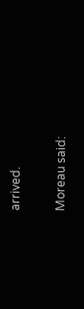arrived.

Moreau said: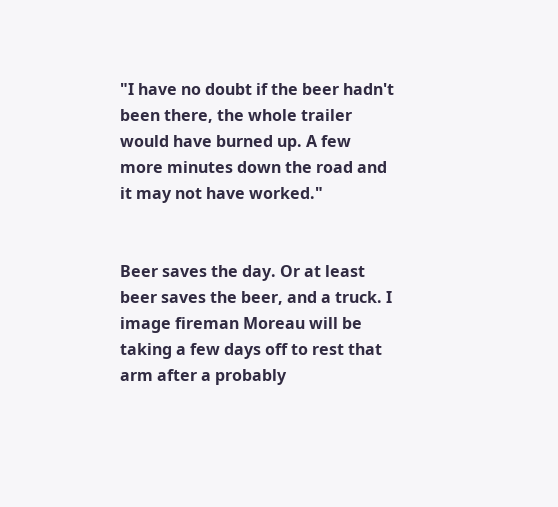"I have no doubt if the beer hadn't been there, the whole trailer would have burned up. A few more minutes down the road and it may not have worked."


Beer saves the day. Or at least beer saves the beer, and a truck. I image fireman Moreau will be taking a few days off to rest that arm after a probably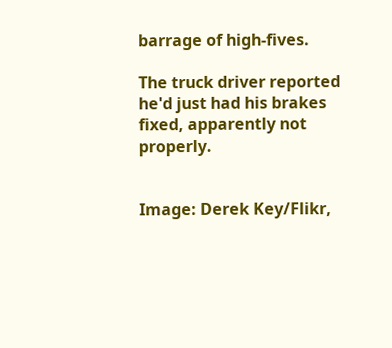barrage of high-fives.

The truck driver reported he'd just had his brakes fixed, apparently not properly.


Image: Derek Key/Flikr,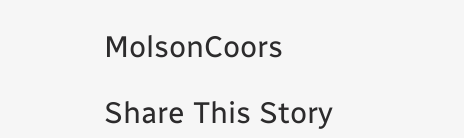MolsonCoors

Share This Story